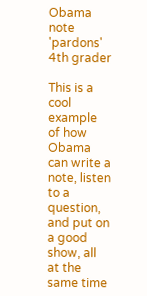Obama note 'pardons' 4th grader

This is a cool example of how Obama can write a note, listen to a question, and put on a good show, all at the same time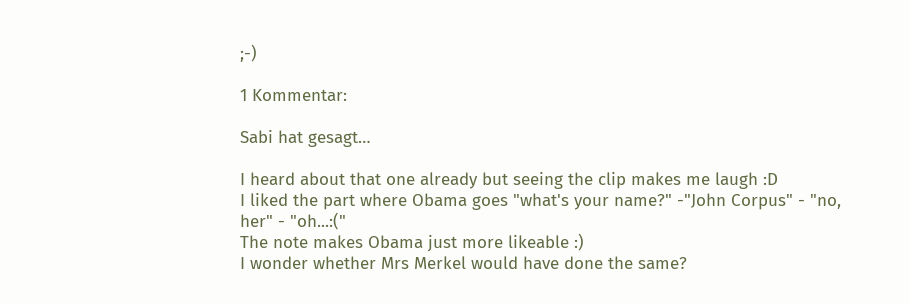;-)

1 Kommentar:

Sabi hat gesagt…

I heard about that one already but seeing the clip makes me laugh :D
I liked the part where Obama goes "what's your name?" -"John Corpus" - "no, her" - "oh...:("
The note makes Obama just more likeable :)
I wonder whether Mrs Merkel would have done the same?